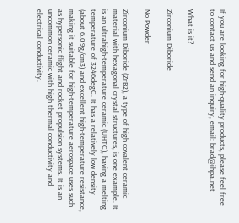If you are looking for high-quality products, please feel free to contact us and send an inquiry, email: brad@ihpa.net

What is it?

Zirconium Diboride

No Powder

Zirconium Diboride (ZrB2), a type of high covalent ceramic material with hexagonal crystal structures, is one example. It is an ultrahigh-temperature ceramic (UHTC), having a melting temperature of 3246degC. It has a relatively low density (about 6.09g/cm3) and excellent high-temperature resistance, making it suitable for high-temperature aerospace uses such as hypersonic flight and rocket propulsion systems. It is an uncommon ceramic with high thermal conductivity and electrical conductivity.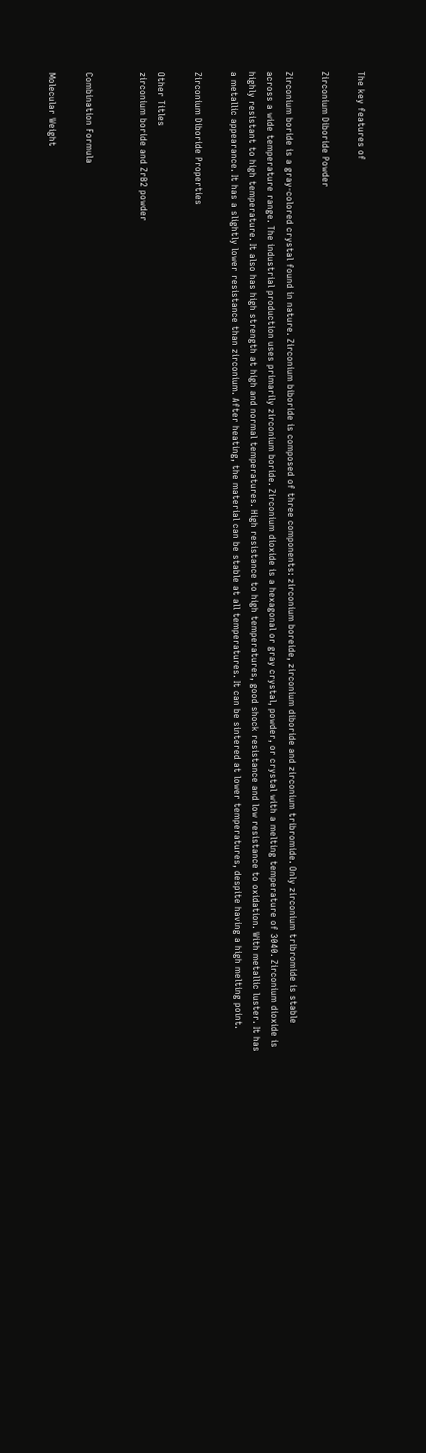The key features of

Zirconium Diboride Powder

Zirconium boride is a gray-colored crystal found in nature. Zirconium biboride is composed of three components: zirconium boreide, zirconium diboride and zirconium tribromide. Only zirconium tribromide is stable across a wide temperature range. The industrial production uses primarily zirconium boride. Zirconium dioxide is a hexagonal or gray crystal, powder, or crystal with a melting temperature of 3040. Zirconium dioxide is highly resistant to high temperature. It also has high strength at high and normal temperatures. High resistance to high temperatures, good shock resistance and low resistance to oxidation. With metallic luster. It has a metallic appearance. It has a slightly lower resistance than zirconium. After heating, the material can be stable at all temperatures. It can be sintered at lower temperatures, despite having a high melting point.

Zirconium Diboride Properties

Other Titles
zirconium boride and ZrB2 powder


Combination Formula

Molecular Weight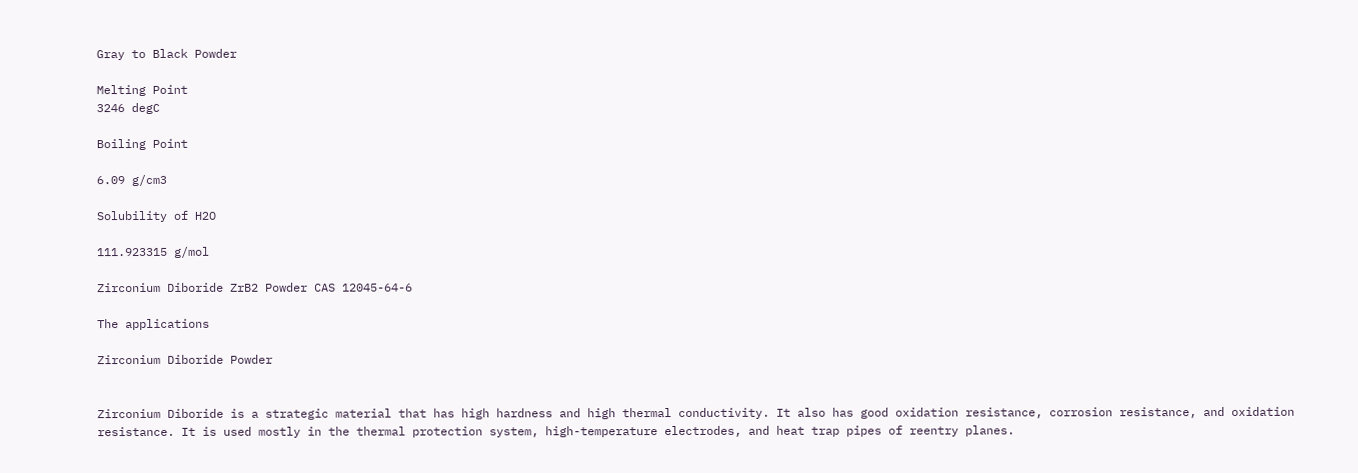Gray to Black Powder

Melting Point
3246 degC

Boiling Point

6.09 g/cm3

Solubility of H2O

111.923315 g/mol

Zirconium Diboride ZrB2 Powder CAS 12045-64-6

The applications

Zirconium Diboride Powder


Zirconium Diboride is a strategic material that has high hardness and high thermal conductivity. It also has good oxidation resistance, corrosion resistance, and oxidation resistance. It is used mostly in the thermal protection system, high-temperature electrodes, and heat trap pipes of reentry planes.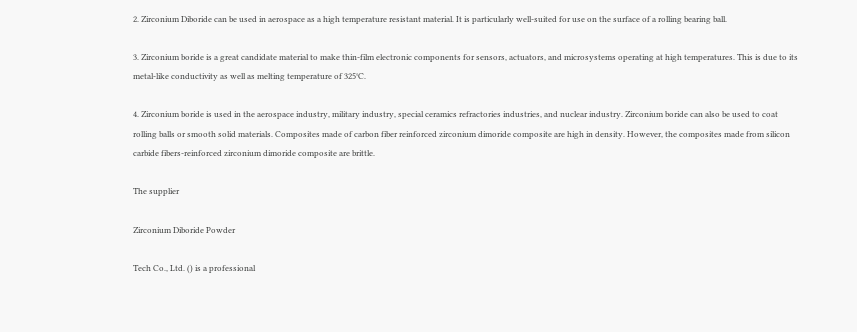2. Zirconium Diboride can be used in aerospace as a high temperature resistant material. It is particularly well-suited for use on the surface of a rolling bearing ball.

3. Zirconium boride is a great candidate material to make thin-film electronic components for sensors, actuators, and microsystems operating at high temperatures. This is due to its metal-like conductivity as well as melting temperature of 325°C.

4. Zirconium boride is used in the aerospace industry, military industry, special ceramics refractories industries, and nuclear industry. Zirconium boride can also be used to coat rolling balls or smooth solid materials. Composites made of carbon fiber reinforced zirconium dimoride composite are high in density. However, the composites made from silicon carbide fibers-reinforced zirconium dimoride composite are brittle.

The supplier

Zirconium Diboride Powder

Tech Co., Ltd. () is a professional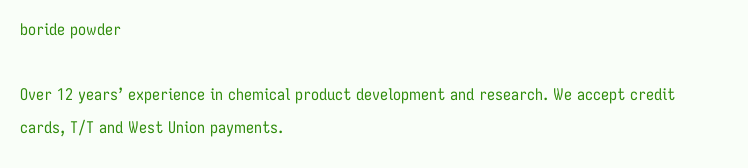boride powder

Over 12 years’ experience in chemical product development and research. We accept credit cards, T/T and West Union payments.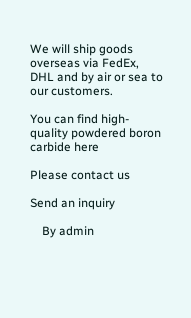We will ship goods overseas via FedEx, DHL and by air or sea to our customers.

You can find high-quality powdered boron carbide here

Please contact us

Send an inquiry

    By admin